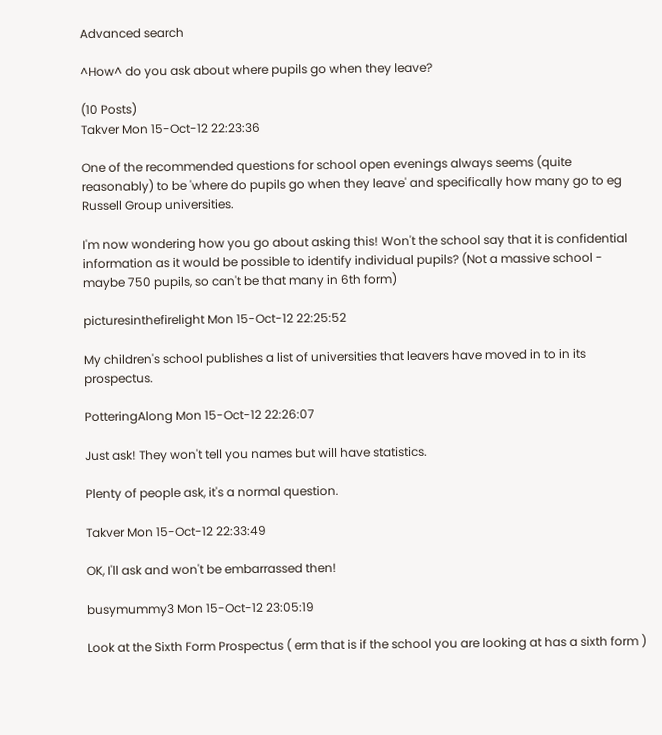Advanced search

^How^ do you ask about where pupils go when they leave?

(10 Posts)
Takver Mon 15-Oct-12 22:23:36

One of the recommended questions for school open evenings always seems (quite reasonably) to be 'where do pupils go when they leave' and specifically how many go to eg Russell Group universities.

I'm now wondering how you go about asking this! Won't the school say that it is confidential information as it would be possible to identify individual pupils? (Not a massive school - maybe 750 pupils, so can't be that many in 6th form)

picturesinthefirelight Mon 15-Oct-12 22:25:52

My children's school publishes a list of universities that leavers have moved in to in its prospectus.

PotteringAlong Mon 15-Oct-12 22:26:07

Just ask! They won't tell you names but will have statistics.

Plenty of people ask, it's a normal question.

Takver Mon 15-Oct-12 22:33:49

OK, I'll ask and won't be embarrassed then!

busymummy3 Mon 15-Oct-12 23:05:19

Look at the Sixth Form Prospectus ( erm that is if the school you are looking at has a sixth form )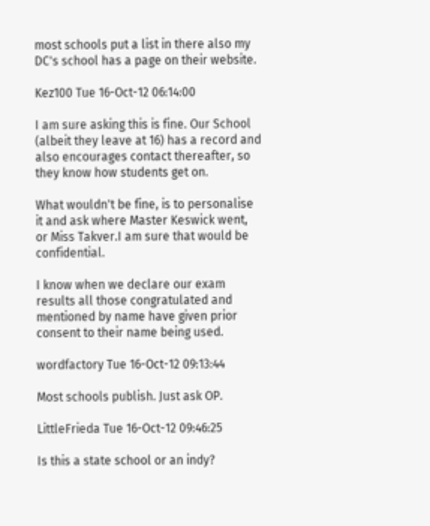most schools put a list in there also my DC's school has a page on their website.

Kez100 Tue 16-Oct-12 06:14:00

I am sure asking this is fine. Our School (albeit they leave at 16) has a record and also encourages contact thereafter, so they know how students get on.

What wouldn't be fine, is to personalise it and ask where Master Keswick went, or Miss Takver.I am sure that would be confidential.

I know when we declare our exam results all those congratulated and mentioned by name have given prior consent to their name being used.

wordfactory Tue 16-Oct-12 09:13:44

Most schools publish. Just ask OP.

LittleFrieda Tue 16-Oct-12 09:46:25

Is this a state school or an indy?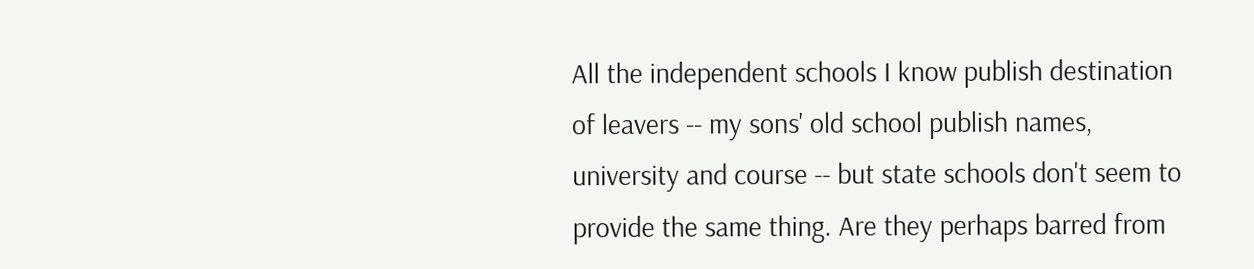All the independent schools I know publish destination of leavers -- my sons' old school publish names, university and course -- but state schools don't seem to provide the same thing. Are they perhaps barred from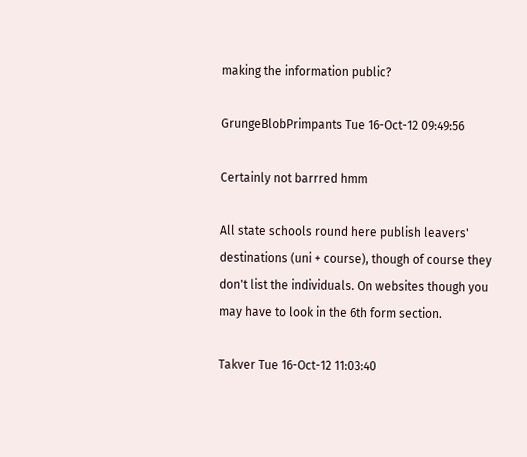making the information public?

GrungeBlobPrimpants Tue 16-Oct-12 09:49:56

Certainly not barrred hmm

All state schools round here publish leavers' destinations (uni + course), though of course they don't list the individuals. On websites though you may have to look in the 6th form section.

Takver Tue 16-Oct-12 11:03:40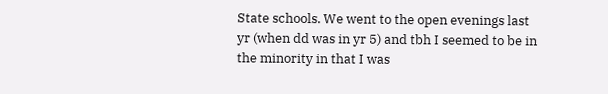State schools. We went to the open evenings last yr (when dd was in yr 5) and tbh I seemed to be in the minority in that I was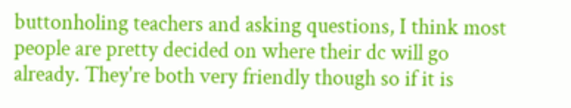buttonholing teachers and asking questions, I think most people are pretty decided on where their dc will go already. They're both very friendly though so if it is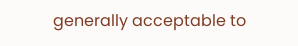generally acceptable to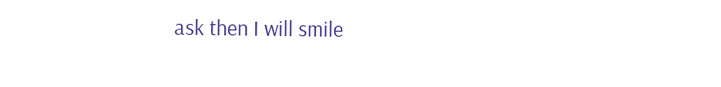ask then I will smile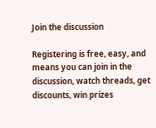Join the discussion

Registering is free, easy, and means you can join in the discussion, watch threads, get discounts, win prizes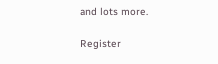and lots more.

Register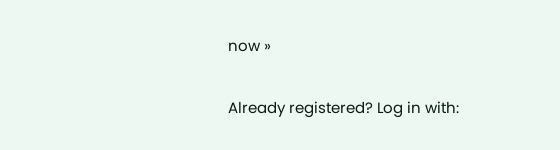now »

Already registered? Log in with: